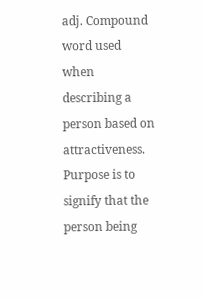adj. Compound word used when describing a person based on attractiveness. Purpose is to signify that the person being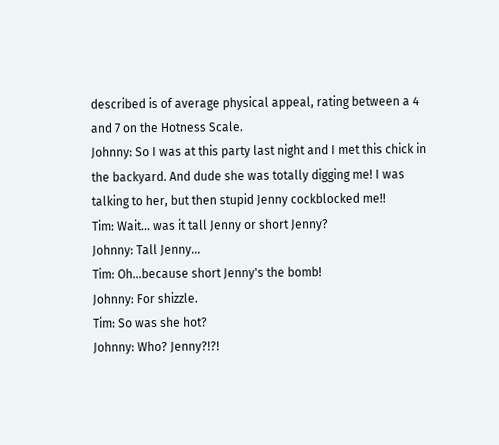described is of average physical appeal, rating between a 4 and 7 on the Hotness Scale.
Johnny: So I was at this party last night and I met this chick in the backyard. And dude she was totally digging me! I was talking to her, but then stupid Jenny cockblocked me!!
Tim: Wait... was it tall Jenny or short Jenny?
Johnny: Tall Jenny...
Tim: Oh...because short Jenny's the bomb!
Johnny: For shizzle.
Tim: So was she hot?
Johnny: Who? Jenny?!?!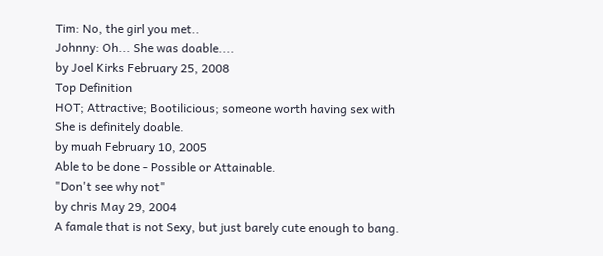Tim: No, the girl you met..
Johnny: Oh... She was doable....
by Joel Kirks February 25, 2008
Top Definition
HOT; Attractive; Bootilicious; someone worth having sex with
She is definitely doable.
by muah February 10, 2005
Able to be done - Possible or Attainable.
"Don't see why not"
by chris May 29, 2004
A famale that is not Sexy, but just barely cute enough to bang.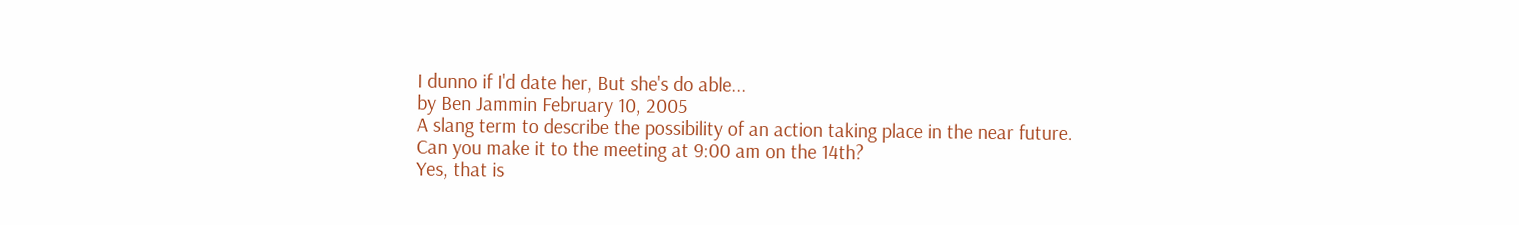I dunno if I'd date her, But she's do able...
by Ben Jammin February 10, 2005
A slang term to describe the possibility of an action taking place in the near future.
Can you make it to the meeting at 9:00 am on the 14th?
Yes, that is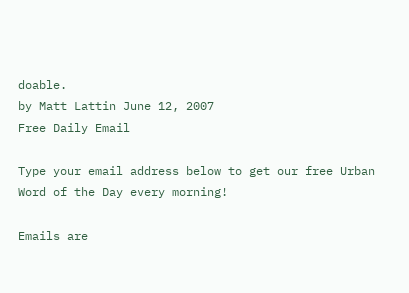doable.
by Matt Lattin June 12, 2007
Free Daily Email

Type your email address below to get our free Urban Word of the Day every morning!

Emails are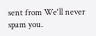sent from We'll never spam you.